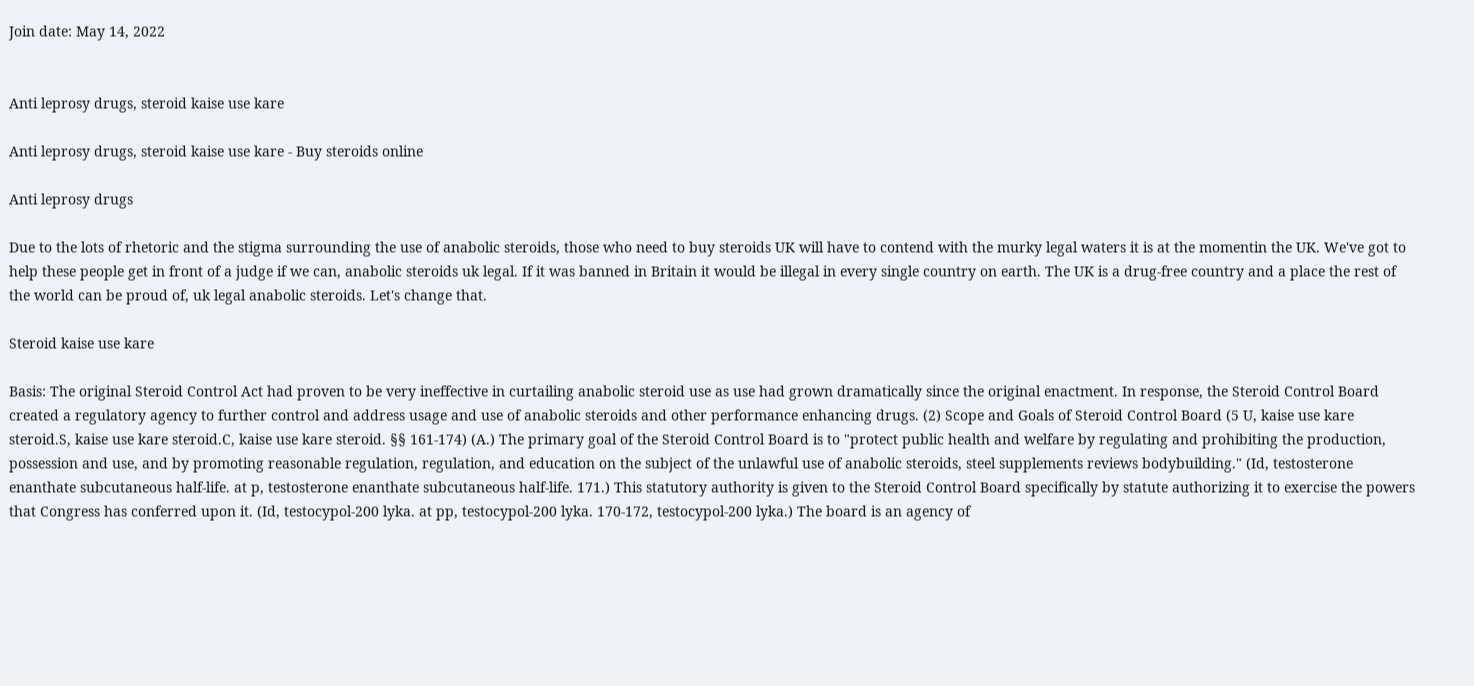Join date: May 14, 2022


Anti leprosy drugs, steroid kaise use kare

Anti leprosy drugs, steroid kaise use kare - Buy steroids online

Anti leprosy drugs

Due to the lots of rhetoric and the stigma surrounding the use of anabolic steroids, those who need to buy steroids UK will have to contend with the murky legal waters it is at the momentin the UK. We've got to help these people get in front of a judge if we can, anabolic steroids uk legal. If it was banned in Britain it would be illegal in every single country on earth. The UK is a drug-free country and a place the rest of the world can be proud of, uk legal anabolic steroids. Let's change that.

Steroid kaise use kare

Basis: The original Steroid Control Act had proven to be very ineffective in curtailing anabolic steroid use as use had grown dramatically since the original enactment. In response, the Steroid Control Board created a regulatory agency to further control and address usage and use of anabolic steroids and other performance enhancing drugs. (2) Scope and Goals of Steroid Control Board (5 U, kaise use kare steroid.S, kaise use kare steroid.C, kaise use kare steroid. §§ 161-174) (A.) The primary goal of the Steroid Control Board is to "protect public health and welfare by regulating and prohibiting the production, possession and use, and by promoting reasonable regulation, regulation, and education on the subject of the unlawful use of anabolic steroids, steel supplements reviews bodybuilding." (Id, testosterone enanthate subcutaneous half-life. at p, testosterone enanthate subcutaneous half-life. 171.) This statutory authority is given to the Steroid Control Board specifically by statute authorizing it to exercise the powers that Congress has conferred upon it. (Id, testocypol-200 lyka. at pp, testocypol-200 lyka. 170-172, testocypol-200 lyka.) The board is an agency of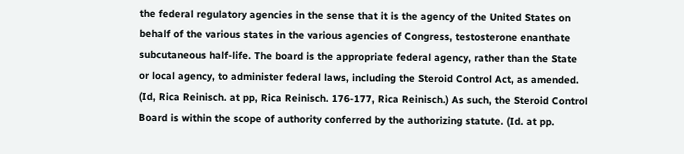the federal regulatory agencies in the sense that it is the agency of the United States on behalf of the various states in the various agencies of Congress, testosterone enanthate subcutaneous half-life. The board is the appropriate federal agency, rather than the State or local agency, to administer federal laws, including the Steroid Control Act, as amended. (Id, Rica Reinisch. at pp, Rica Reinisch. 176-177, Rica Reinisch.) As such, the Steroid Control Board is within the scope of authority conferred by the authorizing statute. (Id. at pp.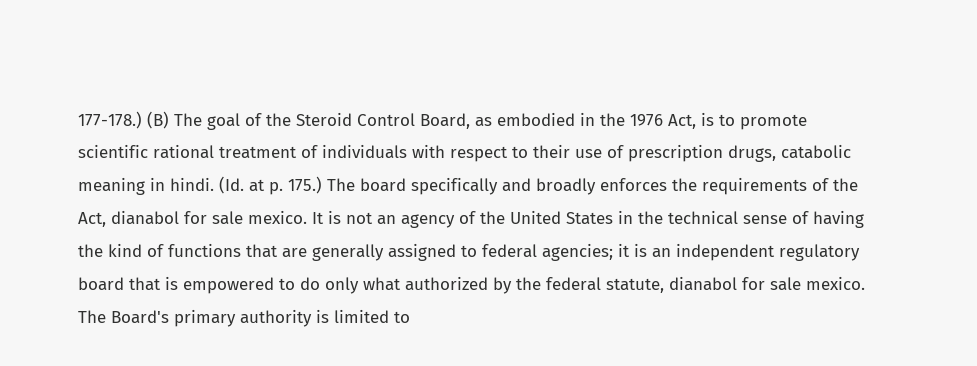177-178.) (B) The goal of the Steroid Control Board, as embodied in the 1976 Act, is to promote scientific rational treatment of individuals with respect to their use of prescription drugs, catabolic meaning in hindi. (Id. at p. 175.) The board specifically and broadly enforces the requirements of the Act, dianabol for sale mexico. It is not an agency of the United States in the technical sense of having the kind of functions that are generally assigned to federal agencies; it is an independent regulatory board that is empowered to do only what authorized by the federal statute, dianabol for sale mexico. The Board's primary authority is limited to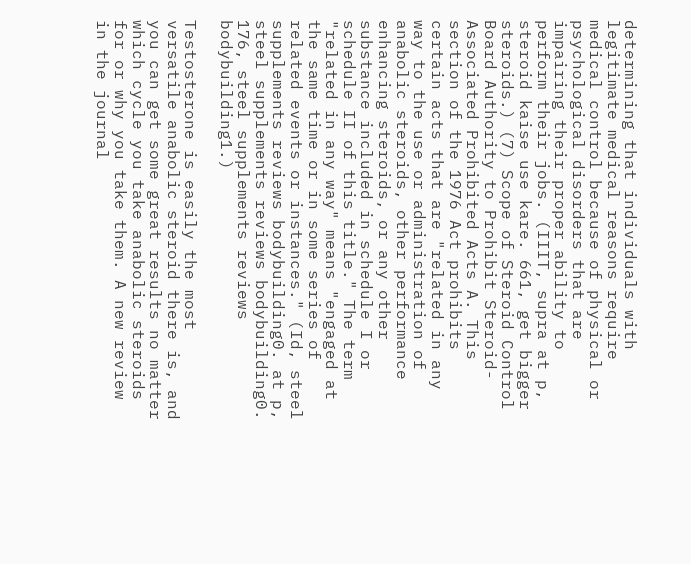determining that individuals with legitimate medical reasons require medical control because of physical or psychological disorders that are impairing their proper ability to perform their jobs. (IIIT, supra at p, steroid kaise use kare. 661, get bigger steroids.) (7) Scope of Steroid Control Board Authority to Prohibit Steroid-Associated Prohibited Acts A. This section of the 1976 Act prohibits certain acts that are "related in any way to the use or administration of anabolic steroids, other performance enhancing steroids, or any other substance included in schedule I or schedule II of this title." The term "related in any way" means "engaged at the same time or in some series of related events or instances." (Id, steel supplements reviews bodybuilding0. at p, steel supplements reviews bodybuilding0. 176, steel supplements reviews bodybuilding1.)

Testosterone is easily the most versatile anabolic steroid there is, and you can get some great results no matter which cycle you take anabolic steroids for or why you take them. A new review in the journal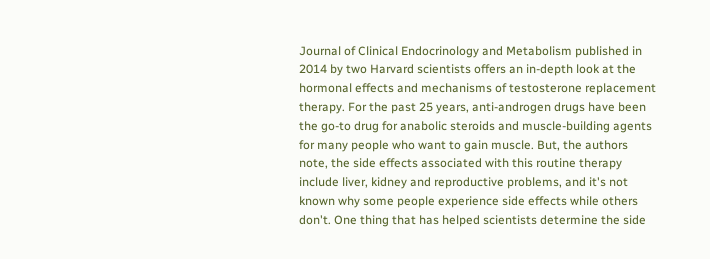Journal of Clinical Endocrinology and Metabolism published in 2014 by two Harvard scientists offers an in-depth look at the hormonal effects and mechanisms of testosterone replacement therapy. For the past 25 years, anti-androgen drugs have been the go-to drug for anabolic steroids and muscle-building agents for many people who want to gain muscle. But, the authors note, the side effects associated with this routine therapy include liver, kidney and reproductive problems, and it's not known why some people experience side effects while others don't. One thing that has helped scientists determine the side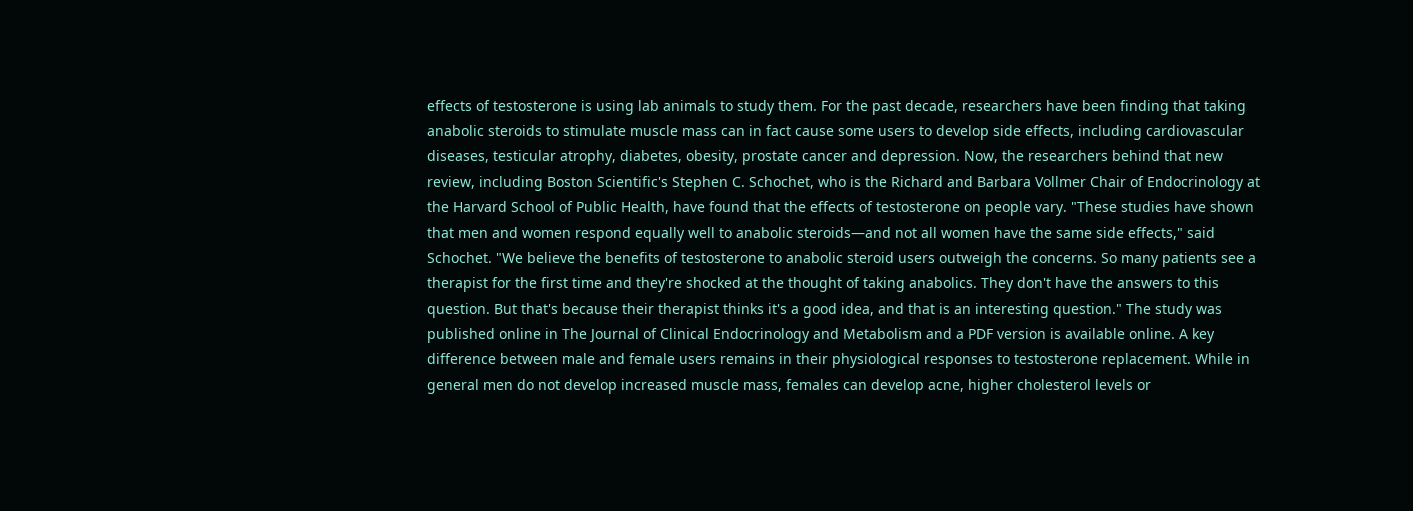effects of testosterone is using lab animals to study them. For the past decade, researchers have been finding that taking anabolic steroids to stimulate muscle mass can in fact cause some users to develop side effects, including cardiovascular diseases, testicular atrophy, diabetes, obesity, prostate cancer and depression. Now, the researchers behind that new review, including Boston Scientific's Stephen C. Schochet, who is the Richard and Barbara Vollmer Chair of Endocrinology at the Harvard School of Public Health, have found that the effects of testosterone on people vary. "These studies have shown that men and women respond equally well to anabolic steroids—and not all women have the same side effects," said Schochet. "We believe the benefits of testosterone to anabolic steroid users outweigh the concerns. So many patients see a therapist for the first time and they're shocked at the thought of taking anabolics. They don't have the answers to this question. But that's because their therapist thinks it's a good idea, and that is an interesting question." The study was published online in The Journal of Clinical Endocrinology and Metabolism and a PDF version is available online. A key difference between male and female users remains in their physiological responses to testosterone replacement. While in general men do not develop increased muscle mass, females can develop acne, higher cholesterol levels or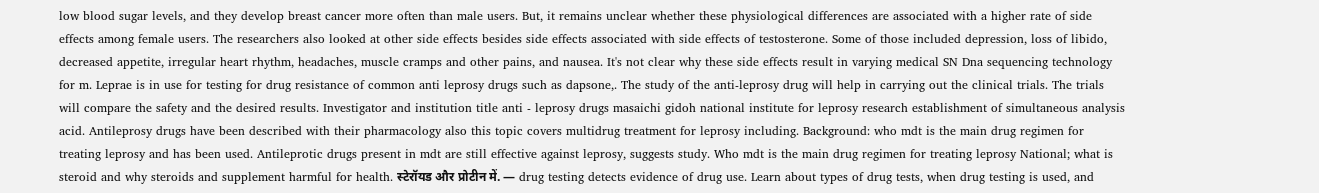low blood sugar levels, and they develop breast cancer more often than male users. But, it remains unclear whether these physiological differences are associated with a higher rate of side effects among female users. The researchers also looked at other side effects besides side effects associated with side effects of testosterone. Some of those included depression, loss of libido, decreased appetite, irregular heart rhythm, headaches, muscle cramps and other pains, and nausea. It's not clear why these side effects result in varying medical SN Dna sequencing technology for m. Leprae is in use for testing for drug resistance of common anti leprosy drugs such as dapsone,. The study of the anti-leprosy drug will help in carrying out the clinical trials. The trials will compare the safety and the desired results. Investigator and institution title anti - leprosy drugs masaichi gidoh national institute for leprosy research establishment of simultaneous analysis acid. Antileprosy drugs have been described with their pharmacology also this topic covers multidrug treatment for leprosy including. Background: who mdt is the main drug regimen for treating leprosy and has been used. Antileprotic drugs present in mdt are still effective against leprosy, suggests study. Who mdt is the main drug regimen for treating leprosy National; what is steroid and why steroids and supplement harmful for health. स्टेरॉयड और प्रोटीन में. — drug testing detects evidence of drug use. Learn about types of drug tests, when drug testing is used, and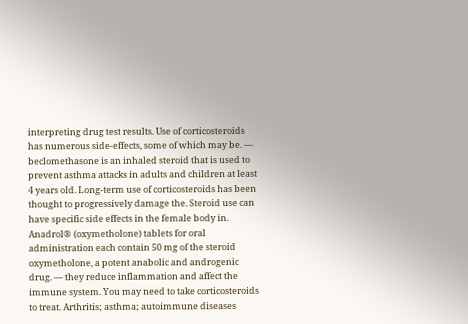interpreting drug test results. Use of corticosteroids has numerous side-effects, some of which may be. — beclomethasone is an inhaled steroid that is used to prevent asthma attacks in adults and children at least 4 years old. Long-term use of corticosteroids has been thought to progressively damage the. Steroid use can have specific side effects in the female body in. Anadrol® (oxymetholone) tablets for oral administration each contain 50 mg of the steroid oxymetholone, a potent anabolic and androgenic drug. — they reduce inflammation and affect the immune system. You may need to take corticosteroids to treat. Arthritis; asthma; autoimmune diseases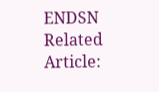ENDSN Related Article: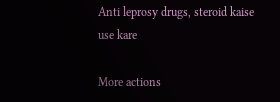Anti leprosy drugs, steroid kaise use kare

More actions